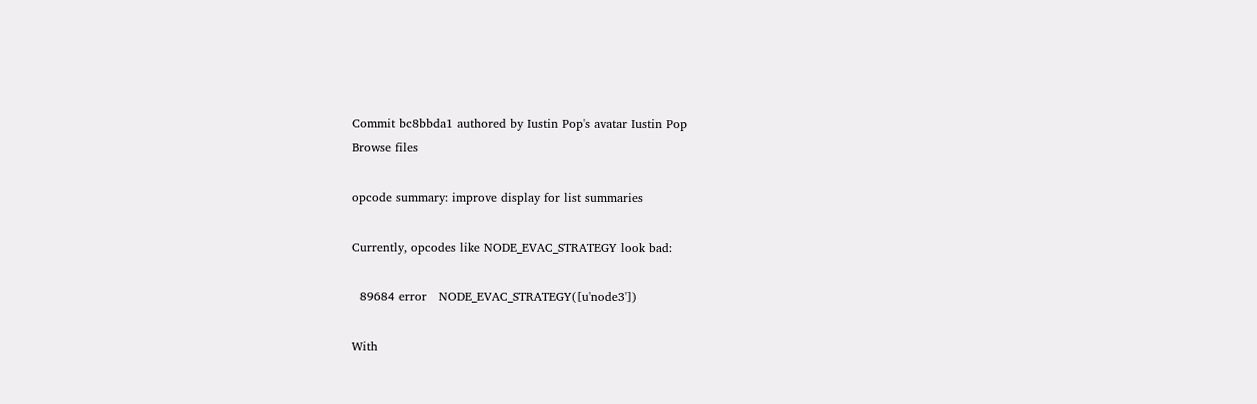Commit bc8bbda1 authored by Iustin Pop's avatar Iustin Pop
Browse files

opcode summary: improve display for list summaries

Currently, opcodes like NODE_EVAC_STRATEGY look bad:

  89684 error   NODE_EVAC_STRATEGY([u'node3'])

With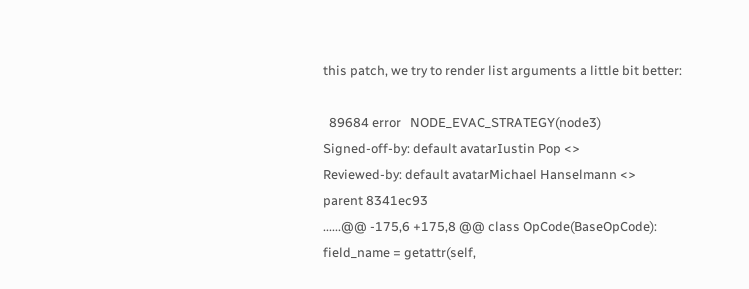this patch, we try to render list arguments a little bit better:

  89684 error   NODE_EVAC_STRATEGY(node3)
Signed-off-by: default avatarIustin Pop <>
Reviewed-by: default avatarMichael Hanselmann <>
parent 8341ec93
......@@ -175,6 +175,8 @@ class OpCode(BaseOpCode):
field_name = getattr(self,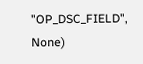"OP_DSC_FIELD", None)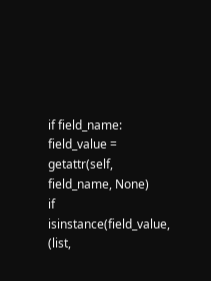if field_name:
field_value = getattr(self, field_name, None)
if isinstance(field_value, (list,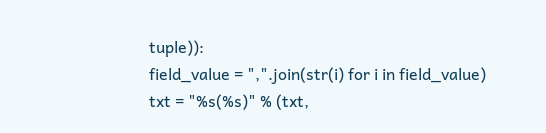tuple)):
field_value = ",".join(str(i) for i in field_value)
txt = "%s(%s)" % (txt,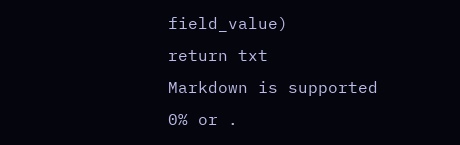field_value)
return txt
Markdown is supported
0% or .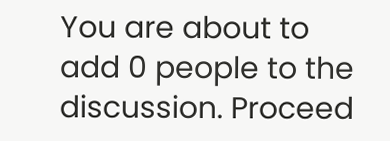You are about to add 0 people to the discussion. Proceed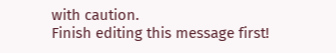with caution.
Finish editing this message first!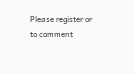Please register or to comment